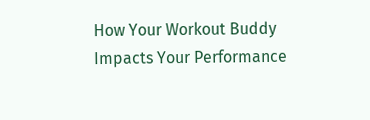How Your Workout Buddy Impacts Your Performance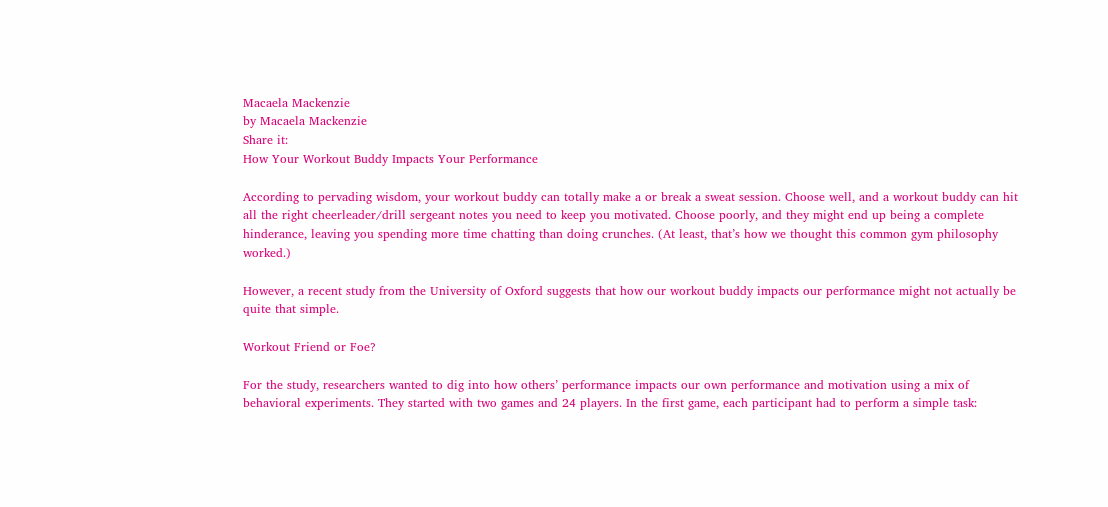Macaela Mackenzie
by Macaela Mackenzie
Share it:
How Your Workout Buddy Impacts Your Performance

According to pervading wisdom, your workout buddy can totally make a or break a sweat session. Choose well, and a workout buddy can hit all the right cheerleader/drill sergeant notes you need to keep you motivated. Choose poorly, and they might end up being a complete hinderance, leaving you spending more time chatting than doing crunches. (At least, that’s how we thought this common gym philosophy worked.)

However, a recent study from the University of Oxford suggests that how our workout buddy impacts our performance might not actually be quite that simple.

Workout Friend or Foe?

For the study, researchers wanted to dig into how others’ performance impacts our own performance and motivation using a mix of behavioral experiments. They started with two games and 24 players. In the first game, each participant had to perform a simple task: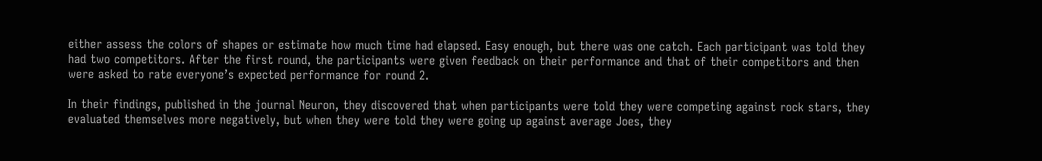either assess the colors of shapes or estimate how much time had elapsed. Easy enough, but there was one catch. Each participant was told they had two competitors. After the first round, the participants were given feedback on their performance and that of their competitors and then were asked to rate everyone’s expected performance for round 2.

In their findings, published in the journal Neuron, they discovered that when participants were told they were competing against rock stars, they evaluated themselves more negatively, but when they were told they were going up against average Joes, they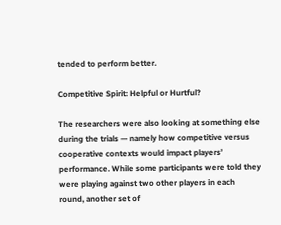tended to perform better.

Competitive Spirit: Helpful or Hurtful?

The researchers were also looking at something else during the trials — namely how competitive versus cooperative contexts would impact players’ performance. While some participants were told they were playing against two other players in each round, another set of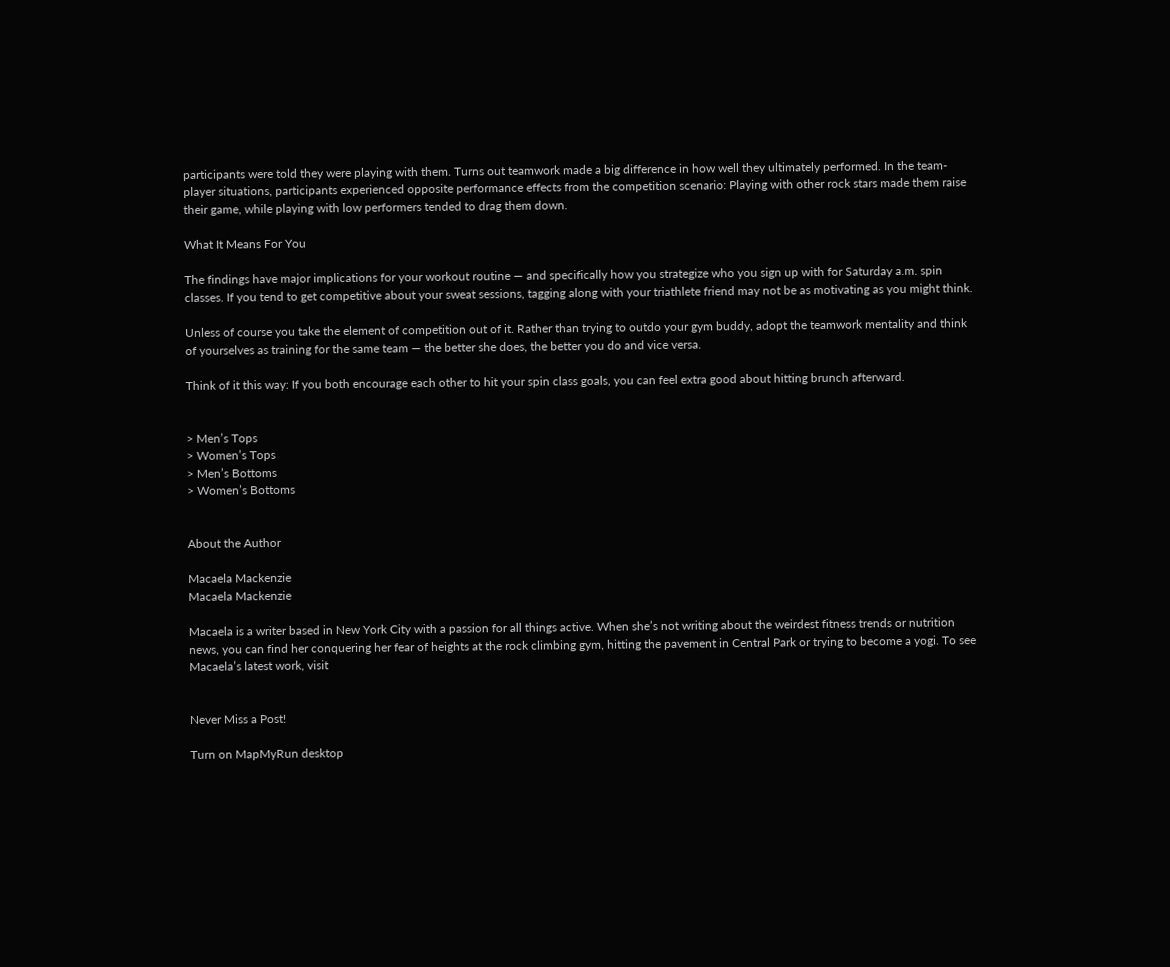participants were told they were playing with them. Turns out teamwork made a big difference in how well they ultimately performed. In the team-player situations, participants experienced opposite performance effects from the competition scenario: Playing with other rock stars made them raise their game, while playing with low performers tended to drag them down.

What It Means For You

The findings have major implications for your workout routine — and specifically how you strategize who you sign up with for Saturday a.m. spin classes. If you tend to get competitive about your sweat sessions, tagging along with your triathlete friend may not be as motivating as you might think.

Unless of course you take the element of competition out of it. Rather than trying to outdo your gym buddy, adopt the teamwork mentality and think of yourselves as training for the same team — the better she does, the better you do and vice versa.

Think of it this way: If you both encourage each other to hit your spin class goals, you can feel extra good about hitting brunch afterward.


> Men’s Tops
> Women’s Tops
> Men’s Bottoms
> Women’s Bottoms


About the Author

Macaela Mackenzie
Macaela Mackenzie

Macaela is a writer based in New York City with a passion for all things active. When she’s not writing about the weirdest fitness trends or nutrition news, you can find her conquering her fear of heights at the rock climbing gym, hitting the pavement in Central Park or trying to become a yogi. To see Macaela’s latest work, visit


Never Miss a Post!

Turn on MapMyRun desktop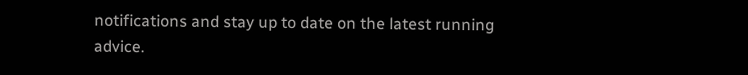notifications and stay up to date on the latest running advice.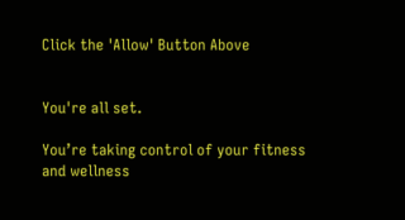Click the 'Allow' Button Above


You're all set.

You’re taking control of your fitness and wellness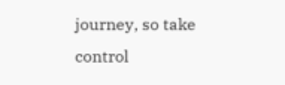journey, so take control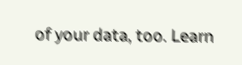of your data, too. Learn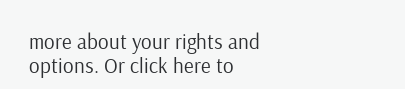more about your rights and options. Or click here to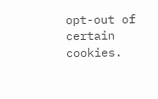opt-out of certain cookies.